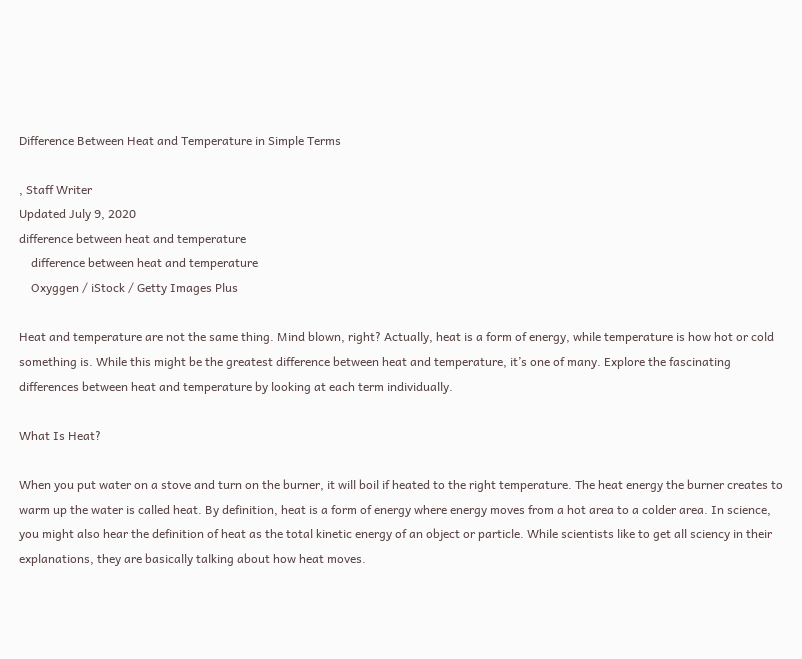Difference Between Heat and Temperature in Simple Terms

, Staff Writer
Updated July 9, 2020
difference between heat and temperature
    difference between heat and temperature
    Oxyggen / iStock / Getty Images Plus

Heat and temperature are not the same thing. Mind blown, right? Actually, heat is a form of energy, while temperature is how hot or cold something is. While this might be the greatest difference between heat and temperature, it’s one of many. Explore the fascinating differences between heat and temperature by looking at each term individually.

What Is Heat?

When you put water on a stove and turn on the burner, it will boil if heated to the right temperature. The heat energy the burner creates to warm up the water is called heat. By definition, heat is a form of energy where energy moves from a hot area to a colder area. In science, you might also hear the definition of heat as the total kinetic energy of an object or particle. While scientists like to get all sciency in their explanations, they are basically talking about how heat moves.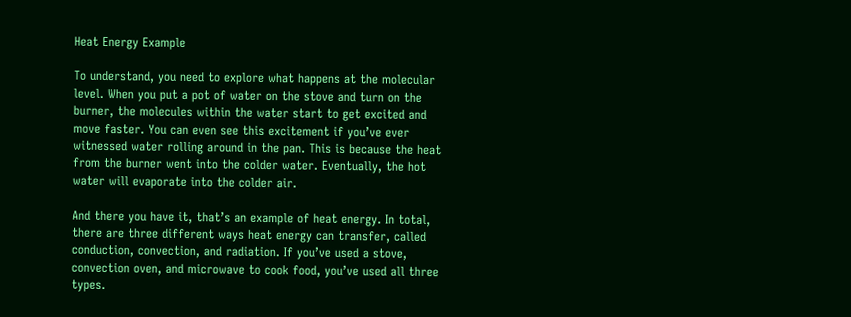Heat Energy Example

To understand, you need to explore what happens at the molecular level. When you put a pot of water on the stove and turn on the burner, the molecules within the water start to get excited and move faster. You can even see this excitement if you’ve ever witnessed water rolling around in the pan. This is because the heat from the burner went into the colder water. Eventually, the hot water will evaporate into the colder air.

And there you have it, that’s an example of heat energy. In total, there are three different ways heat energy can transfer, called conduction, convection, and radiation. If you’ve used a stove, convection oven, and microwave to cook food, you’ve used all three types.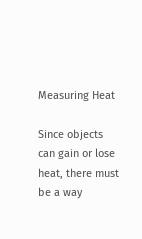Measuring Heat

Since objects can gain or lose heat, there must be a way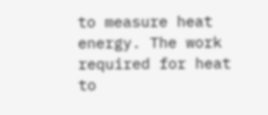to measure heat energy. The work required for heat to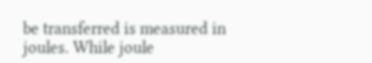be transferred is measured in joules. While joule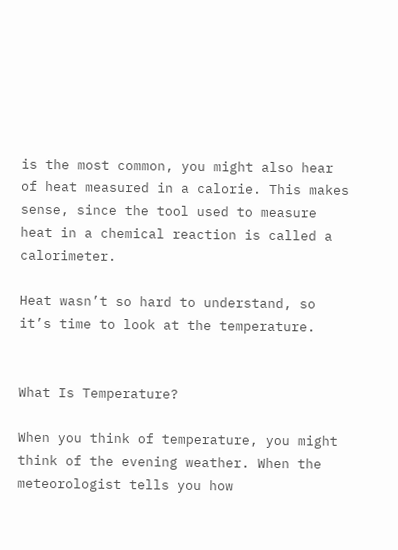is the most common, you might also hear of heat measured in a calorie. This makes sense, since the tool used to measure heat in a chemical reaction is called a calorimeter.

Heat wasn’t so hard to understand, so it’s time to look at the temperature.


What Is Temperature?

When you think of temperature, you might think of the evening weather. When the meteorologist tells you how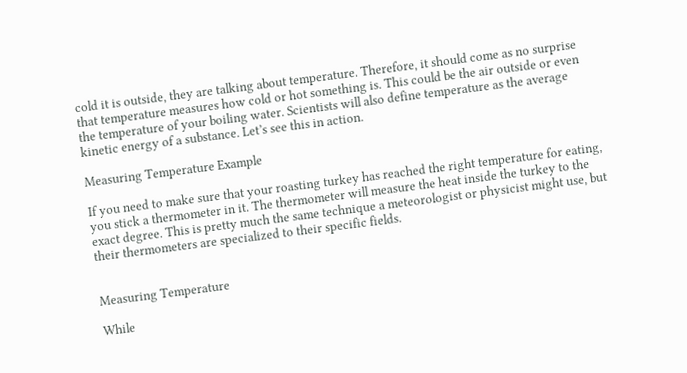cold it is outside, they are talking about temperature. Therefore, it should come as no surprise that temperature measures how cold or hot something is. This could be the air outside or even the temperature of your boiling water. Scientists will also define temperature as the average kinetic energy of a substance. Let’s see this in action.

Measuring Temperature Example

If you need to make sure that your roasting turkey has reached the right temperature for eating, you stick a thermometer in it. The thermometer will measure the heat inside the turkey to the exact degree. This is pretty much the same technique a meteorologist or physicist might use, but their thermometers are specialized to their specific fields.


Measuring Temperature

While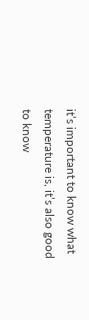it’s important to know what temperature is, it’s also good to know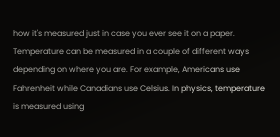how it's measured just in case you ever see it on a paper. Temperature can be measured in a couple of different ways depending on where you are. For example, Americans use Fahrenheit while Canadians use Celsius. In physics, temperature is measured using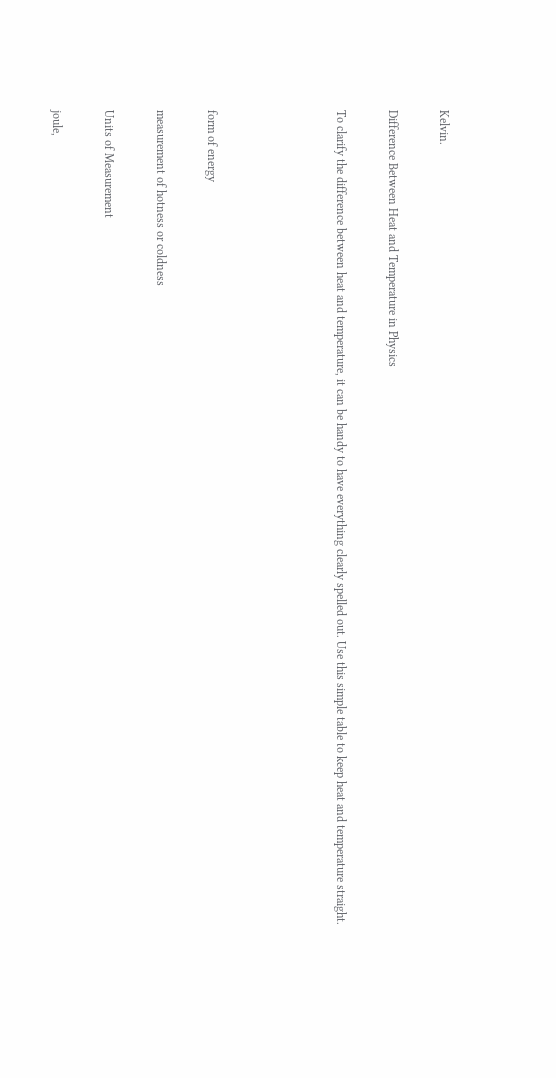Kelvin.

Difference Between Heat and Temperature in Physics

To clarify the difference between heat and temperature, it can be handy to have everything clearly spelled out. Use this simple table to keep heat and temperature straight.




form of energy

measurement of hotness or coldness

Units of Measurement

joule,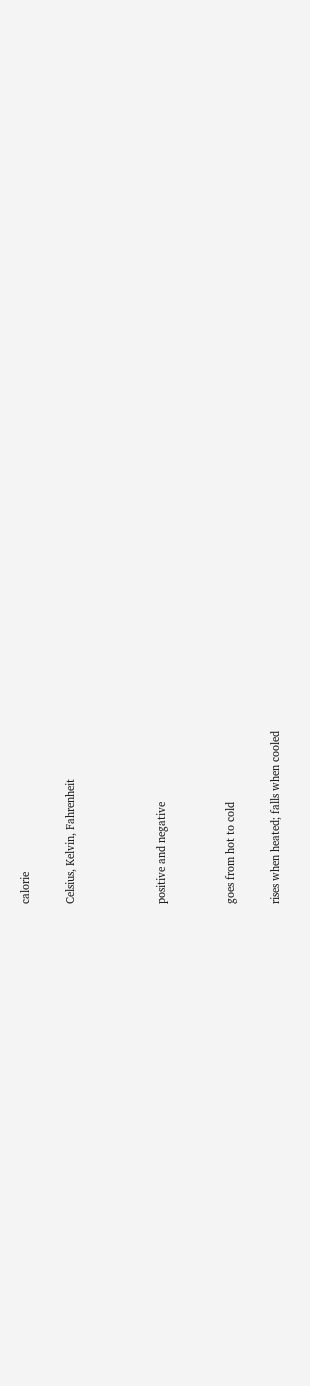calorie

Celsius, Kelvin, Fahrenheit



positive and negative


goes from hot to cold

rises when heated; falls when cooled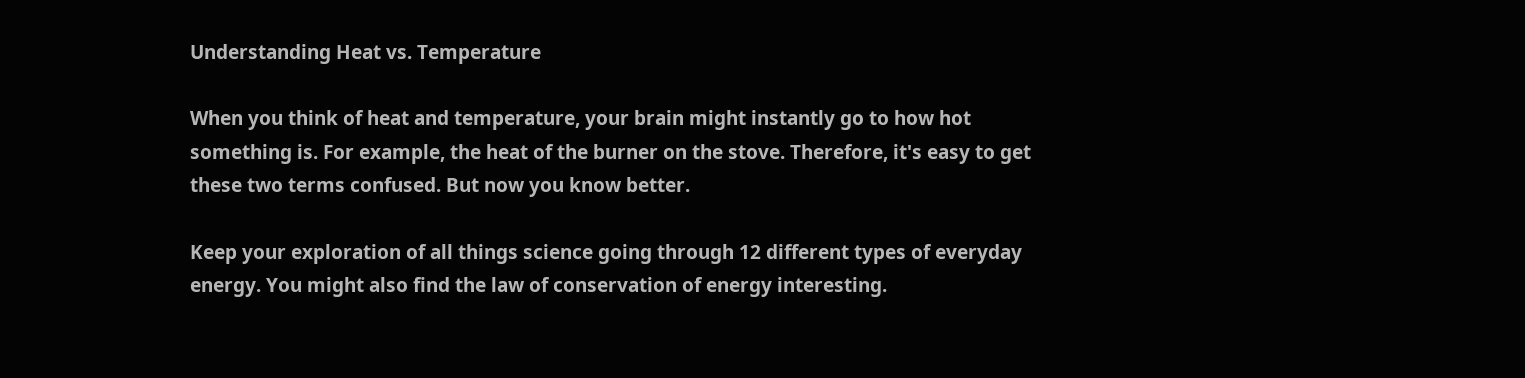Understanding Heat vs. Temperature

When you think of heat and temperature, your brain might instantly go to how hot something is. For example, the heat of the burner on the stove. Therefore, it's easy to get these two terms confused. But now you know better.

Keep your exploration of all things science going through 12 different types of everyday energy. You might also find the law of conservation of energy interesting.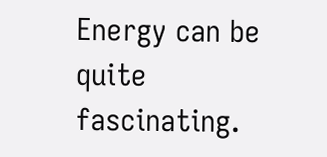Energy can be quite fascinating.